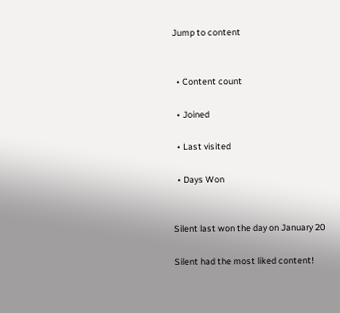Jump to content


  • Content count

  • Joined

  • Last visited

  • Days Won


Silent last won the day on January 20

Silent had the most liked content!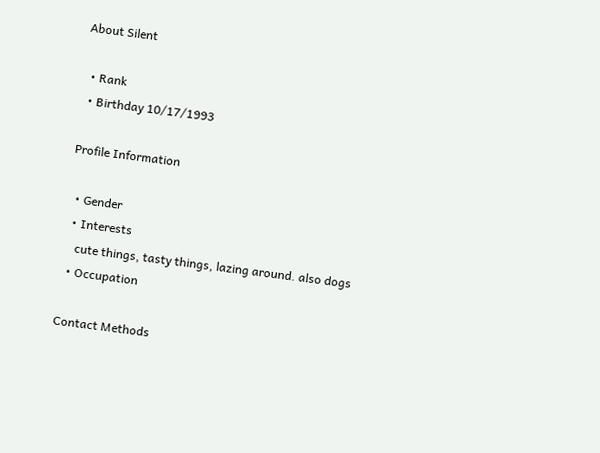About Silent

  • Rank
  • Birthday 10/17/1993

Profile Information

  • Gender
  • Interests
    cute things, tasty things, lazing around. also dogs
  • Occupation

Contact Methods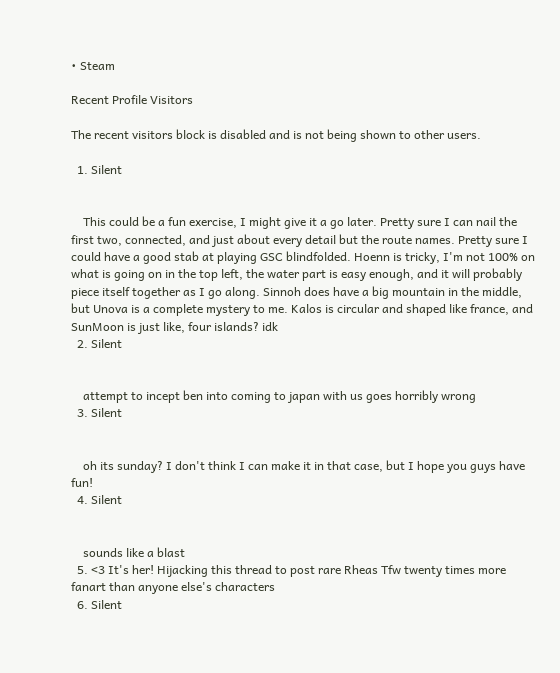• Steam

Recent Profile Visitors

The recent visitors block is disabled and is not being shown to other users.

  1. Silent


    This could be a fun exercise, I might give it a go later. Pretty sure I can nail the first two, connected, and just about every detail but the route names. Pretty sure I could have a good stab at playing GSC blindfolded. Hoenn is tricky, I'm not 100% on what is going on in the top left, the water part is easy enough, and it will probably piece itself together as I go along. Sinnoh does have a big mountain in the middle, but Unova is a complete mystery to me. Kalos is circular and shaped like france, and SunMoon is just like, four islands? idk
  2. Silent


    attempt to incept ben into coming to japan with us goes horribly wrong
  3. Silent


    oh its sunday? I don't think I can make it in that case, but I hope you guys have fun!
  4. Silent


    sounds like a blast
  5. <3 It's her! Hijacking this thread to post rare Rheas Tfw twenty times more fanart than anyone else's characters
  6. Silent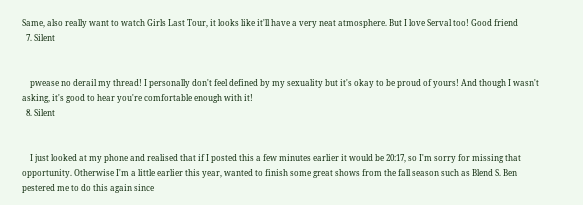Same, also really want to watch Girls Last Tour, it looks like it'll have a very neat atmosphere. But I love Serval too! Good friend
  7. Silent


    pwease no derail my thread! I personally don't feel defined by my sexuality but it's okay to be proud of yours! And though I wasn't asking, it's good to hear you're comfortable enough with it!
  8. Silent


    I just looked at my phone and realised that if I posted this a few minutes earlier it would be 20:17, so I'm sorry for missing that opportunity. Otherwise I'm a little earlier this year, wanted to finish some great shows from the fall season such as Blend S. Ben pestered me to do this again since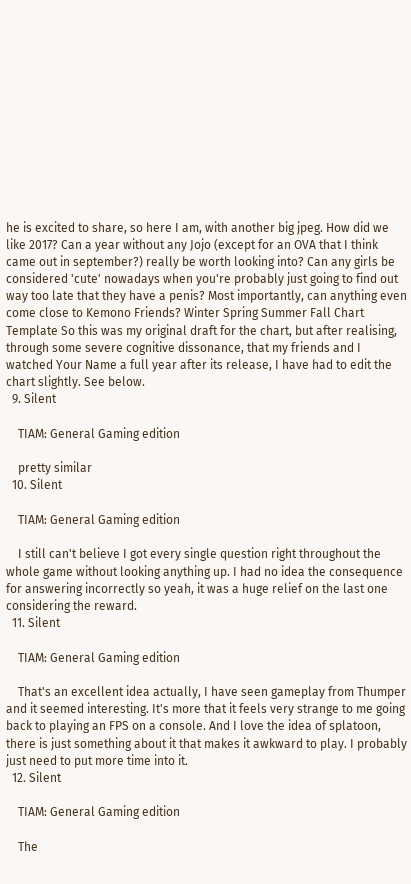he is excited to share, so here I am, with another big jpeg. How did we like 2017? Can a year without any Jojo (except for an OVA that I think came out in september?) really be worth looking into? Can any girls be considered 'cute' nowadays when you're probably just going to find out way too late that they have a penis? Most importantly, can anything even come close to Kemono Friends? Winter Spring Summer Fall Chart Template So this was my original draft for the chart, but after realising, through some severe cognitive dissonance, that my friends and I watched Your Name a full year after its release, I have had to edit the chart slightly. See below.
  9. Silent

    TIAM: General Gaming edition

    pretty similar
  10. Silent

    TIAM: General Gaming edition

    I still can't believe I got every single question right throughout the whole game without looking anything up. I had no idea the consequence for answering incorrectly so yeah, it was a huge relief on the last one considering the reward.
  11. Silent

    TIAM: General Gaming edition

    That's an excellent idea actually, I have seen gameplay from Thumper and it seemed interesting. It's more that it feels very strange to me going back to playing an FPS on a console. And I love the idea of splatoon, there is just something about it that makes it awkward to play. I probably just need to put more time into it.
  12. Silent

    TIAM: General Gaming edition

    The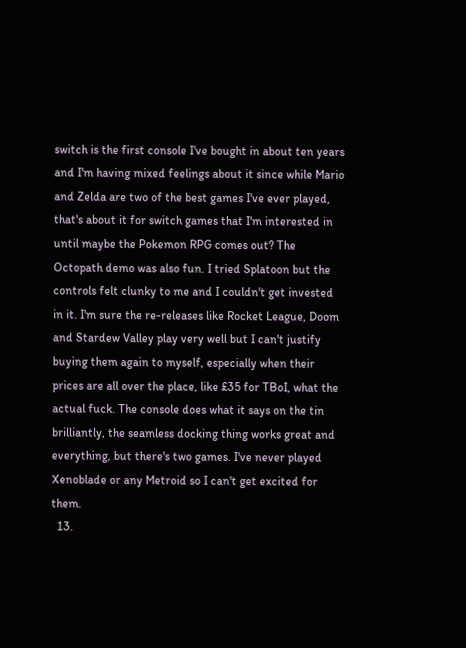switch is the first console I've bought in about ten years and I'm having mixed feelings about it since while Mario and Zelda are two of the best games I've ever played, that's about it for switch games that I'm interested in until maybe the Pokemon RPG comes out? The Octopath demo was also fun. I tried Splatoon but the controls felt clunky to me and I couldn't get invested in it. I'm sure the re-releases like Rocket League, Doom and Stardew Valley play very well but I can't justify buying them again to myself, especially when their prices are all over the place, like £35 for TBoI, what the actual fuck. The console does what it says on the tin brilliantly, the seamless docking thing works great and everything, but there's two games. I've never played Xenoblade or any Metroid so I can't get excited for them.
  13.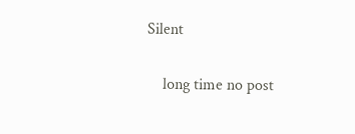Silent

    long time no post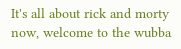It's all about rick and morty now, welcome to the wubba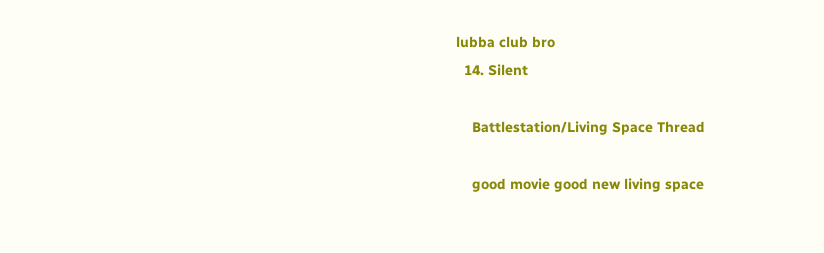lubba club bro
  14. Silent

    Battlestation/Living Space Thread

    good movie good new living space